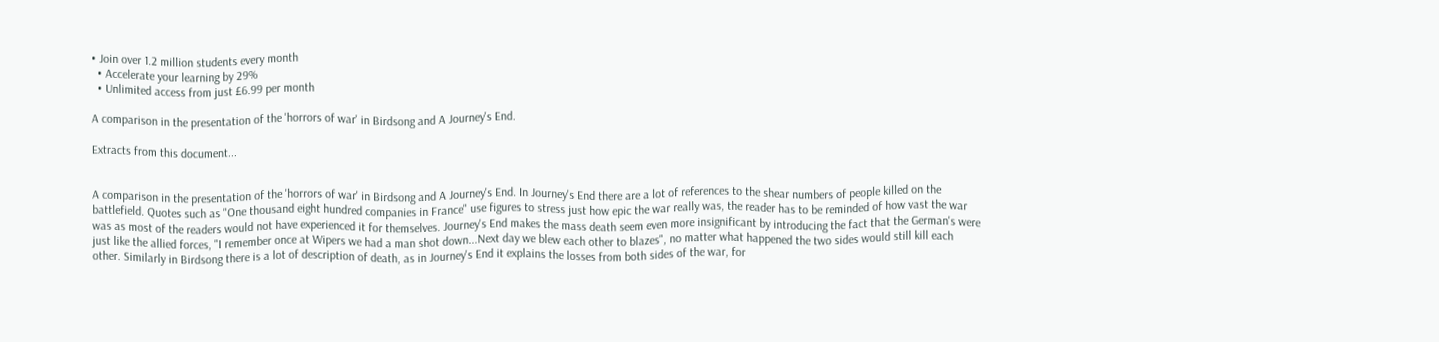• Join over 1.2 million students every month
  • Accelerate your learning by 29%
  • Unlimited access from just £6.99 per month

A comparison in the presentation of the 'horrors of war' in Birdsong and A Journey's End.

Extracts from this document...


A comparison in the presentation of the 'horrors of war' in Birdsong and A Journey's End. In Journey's End there are a lot of references to the shear numbers of people killed on the battlefield. Quotes such as "One thousand eight hundred companies in France" use figures to stress just how epic the war really was, the reader has to be reminded of how vast the war was as most of the readers would not have experienced it for themselves. Journey's End makes the mass death seem even more insignificant by introducing the fact that the German's were just like the allied forces, "I remember once at Wipers we had a man shot down...Next day we blew each other to blazes", no matter what happened the two sides would still kill each other. Similarly in Birdsong there is a lot of description of death, as in Journey's End it explains the losses from both sides of the war, for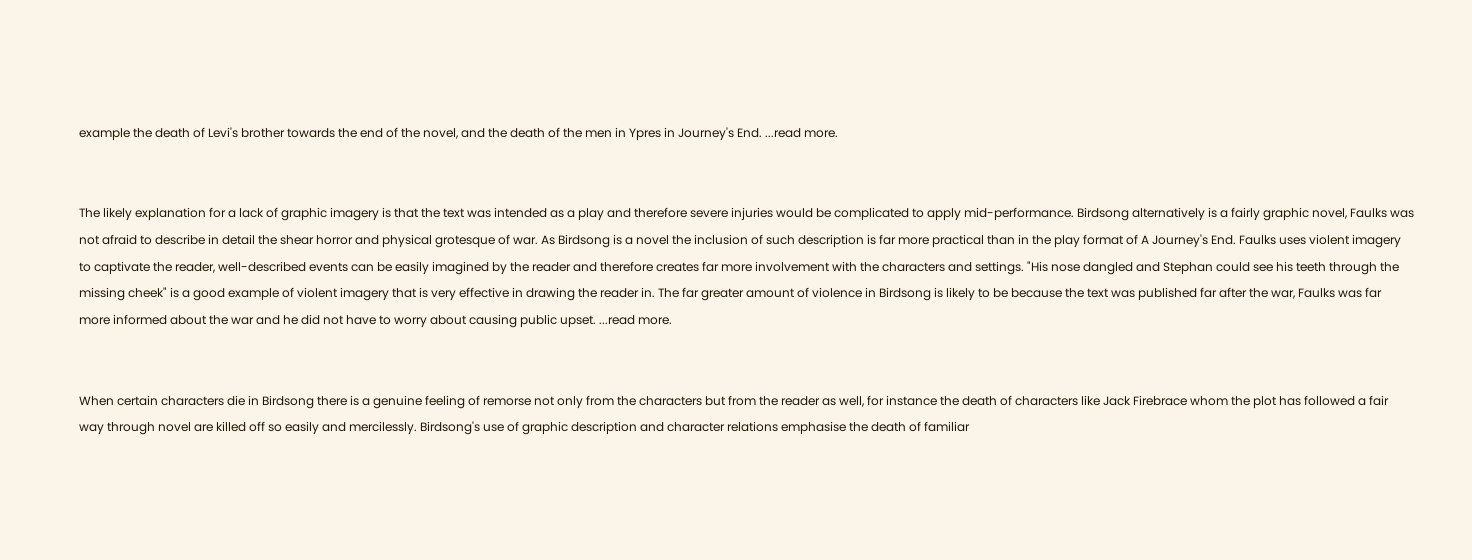example the death of Levi's brother towards the end of the novel, and the death of the men in Ypres in Journey's End. ...read more.


The likely explanation for a lack of graphic imagery is that the text was intended as a play and therefore severe injuries would be complicated to apply mid-performance. Birdsong alternatively is a fairly graphic novel, Faulks was not afraid to describe in detail the shear horror and physical grotesque of war. As Birdsong is a novel the inclusion of such description is far more practical than in the play format of A Journey's End. Faulks uses violent imagery to captivate the reader, well-described events can be easily imagined by the reader and therefore creates far more involvement with the characters and settings. "His nose dangled and Stephan could see his teeth through the missing cheek" is a good example of violent imagery that is very effective in drawing the reader in. The far greater amount of violence in Birdsong is likely to be because the text was published far after the war, Faulks was far more informed about the war and he did not have to worry about causing public upset. ...read more.


When certain characters die in Birdsong there is a genuine feeling of remorse not only from the characters but from the reader as well, for instance the death of characters like Jack Firebrace whom the plot has followed a fair way through novel are killed off so easily and mercilessly. Birdsong's use of graphic description and character relations emphasise the death of familiar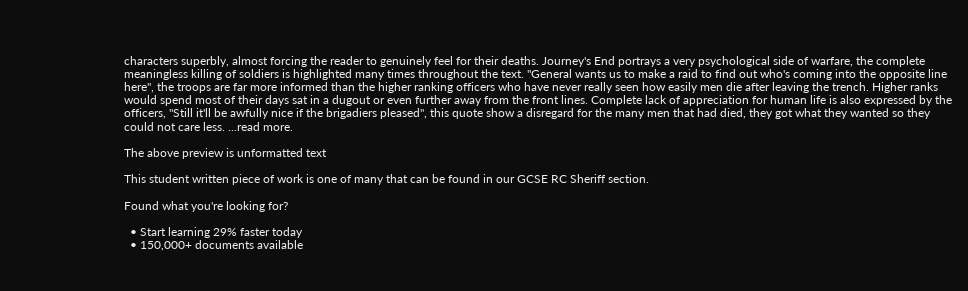characters superbly, almost forcing the reader to genuinely feel for their deaths. Journey's End portrays a very psychological side of warfare, the complete meaningless killing of soldiers is highlighted many times throughout the text. "General wants us to make a raid to find out who's coming into the opposite line here", the troops are far more informed than the higher ranking officers who have never really seen how easily men die after leaving the trench. Higher ranks would spend most of their days sat in a dugout or even further away from the front lines. Complete lack of appreciation for human life is also expressed by the officers, "Still it'll be awfully nice if the brigadiers pleased", this quote show a disregard for the many men that had died, they got what they wanted so they could not care less. ...read more.

The above preview is unformatted text

This student written piece of work is one of many that can be found in our GCSE RC Sheriff section.

Found what you're looking for?

  • Start learning 29% faster today
  • 150,000+ documents available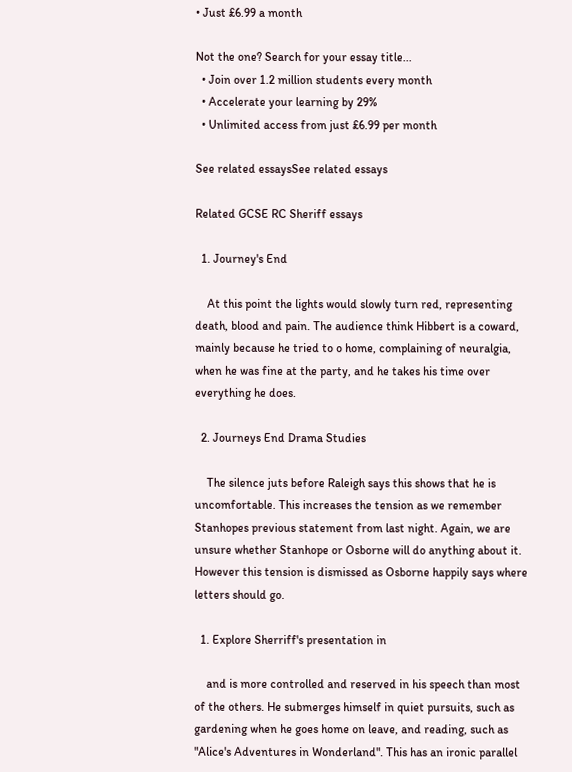• Just £6.99 a month

Not the one? Search for your essay title...
  • Join over 1.2 million students every month
  • Accelerate your learning by 29%
  • Unlimited access from just £6.99 per month

See related essaysSee related essays

Related GCSE RC Sheriff essays

  1. Journey's End

    At this point the lights would slowly turn red, representing death, blood and pain. The audience think Hibbert is a coward, mainly because he tried to o home, complaining of neuralgia, when he was fine at the party, and he takes his time over everything he does.

  2. Journeys End Drama Studies

    The silence juts before Raleigh says this shows that he is uncomfortable. This increases the tension as we remember Stanhopes previous statement from last night. Again, we are unsure whether Stanhope or Osborne will do anything about it. However this tension is dismissed as Osborne happily says where letters should go.

  1. Explore Sherriff's presentation in

    and is more controlled and reserved in his speech than most of the others. He submerges himself in quiet pursuits, such as gardening when he goes home on leave, and reading, such as "Alice's Adventures in Wonderland". This has an ironic parallel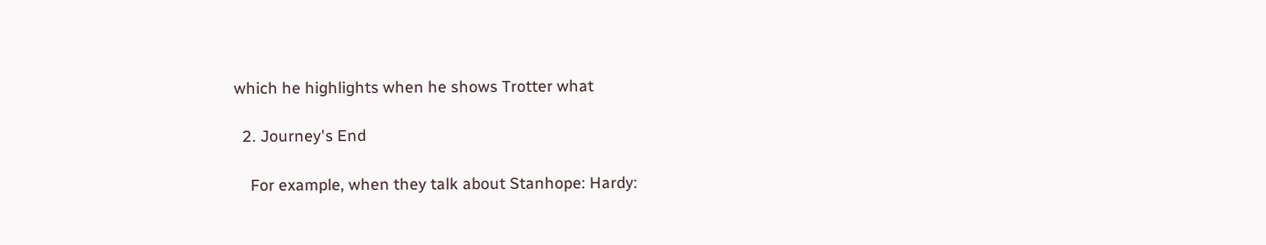which he highlights when he shows Trotter what

  2. Journey's End

    For example, when they talk about Stanhope: Hardy: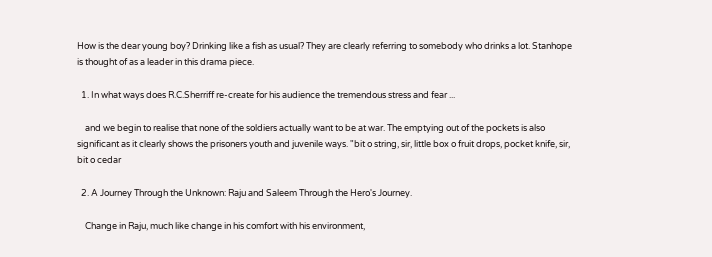How is the dear young boy? Drinking like a fish as usual? They are clearly referring to somebody who drinks a lot. Stanhope is thought of as a leader in this drama piece.

  1. In what ways does R.C.Sherriff re-create for his audience the tremendous stress and fear ...

    and we begin to realise that none of the soldiers actually want to be at war. The emptying out of the pockets is also significant as it clearly shows the prisoners youth and juvenile ways. "bit o string, sir, little box o fruit drops, pocket knife, sir, bit o cedar

  2. A Journey Through the Unknown: Raju and Saleem Through the Hero's Journey.

    Change in Raju, much like change in his comfort with his environment,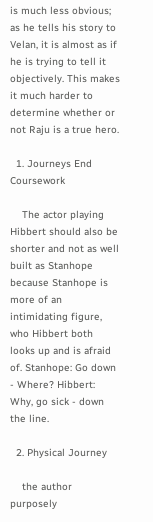is much less obvious; as he tells his story to Velan, it is almost as if he is trying to tell it objectively. This makes it much harder to determine whether or not Raju is a true hero.

  1. Journeys End Coursework

    The actor playing Hibbert should also be shorter and not as well built as Stanhope because Stanhope is more of an intimidating figure, who Hibbert both looks up and is afraid of. Stanhope: Go down - Where? Hibbert: Why, go sick - down the line.

  2. Physical Journey

    the author purposely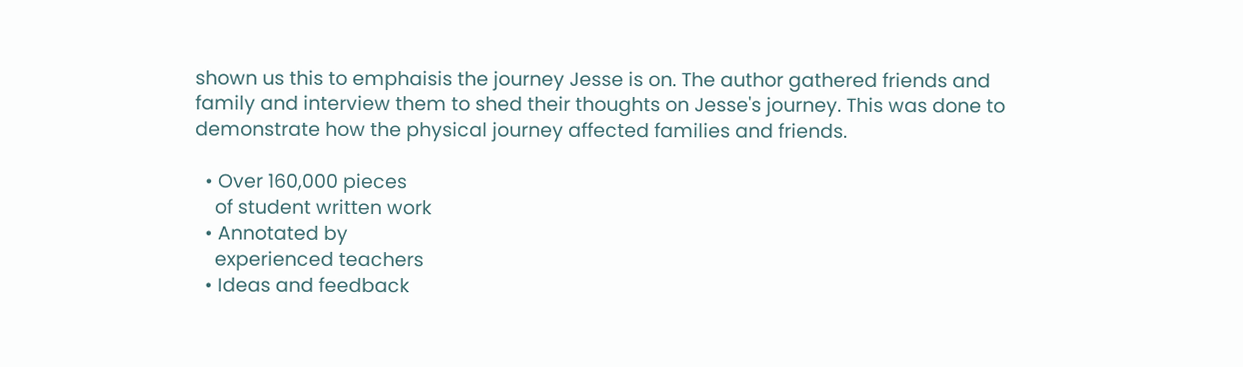shown us this to emphaisis the journey Jesse is on. The author gathered friends and family and interview them to shed their thoughts on Jesse's journey. This was done to demonstrate how the physical journey affected families and friends.

  • Over 160,000 pieces
    of student written work
  • Annotated by
    experienced teachers
  • Ideas and feedback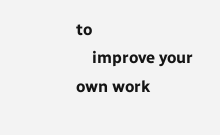to
    improve your own work